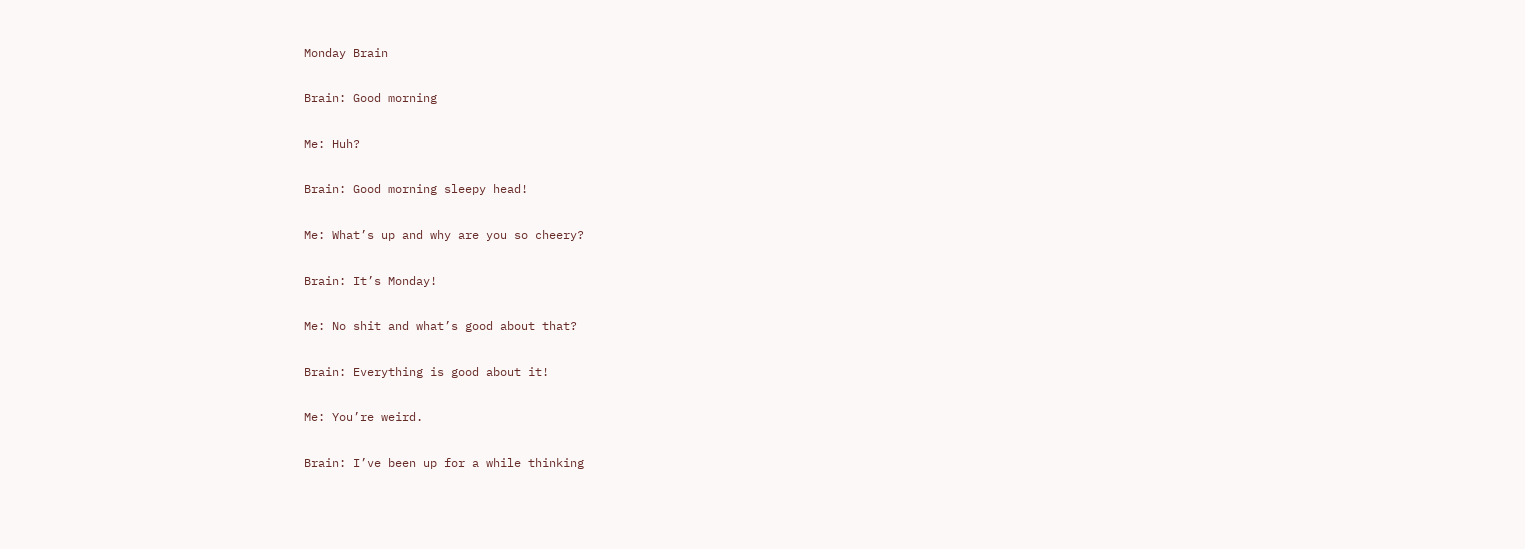Monday Brain

Brain: Good morning

Me: Huh?

Brain: Good morning sleepy head!

Me: What’s up and why are you so cheery?

Brain: It’s Monday!

Me: No shit and what’s good about that?

Brain: Everything is good about it!

Me: You’re weird.

Brain: I’ve been up for a while thinking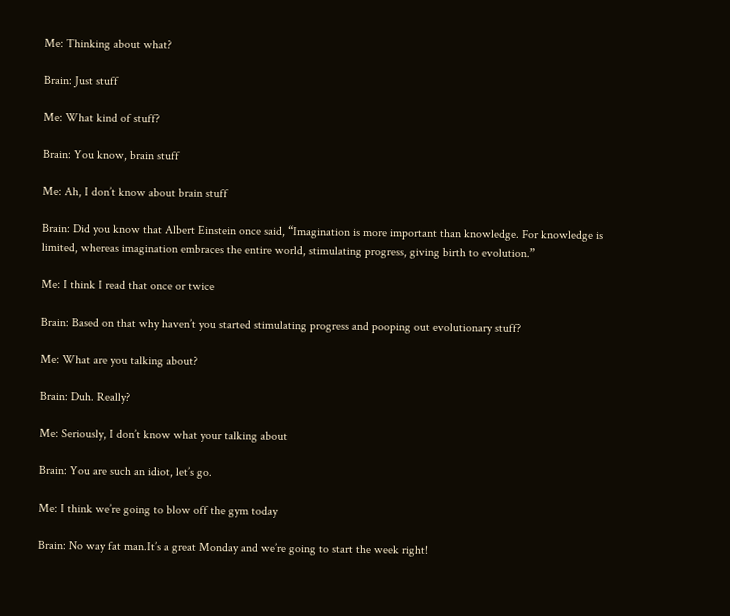Me: Thinking about what?

Brain: Just stuff

Me: What kind of stuff?

Brain: You know, brain stuff

Me: Ah, I don’t know about brain stuff

Brain: Did you know that Albert Einstein once said, “Imagination is more important than knowledge. For knowledge is limited, whereas imagination embraces the entire world, stimulating progress, giving birth to evolution.”

Me: I think I read that once or twice

Brain: Based on that why haven’t you started stimulating progress and pooping out evolutionary stuff?

Me: What are you talking about?

Brain: Duh. Really?

Me: Seriously, I don’t know what your talking about

Brain: You are such an idiot, let’s go.

Me: I think we’re going to blow off the gym today

Brain: No way fat man.It’s a great Monday and we’re going to start the week right!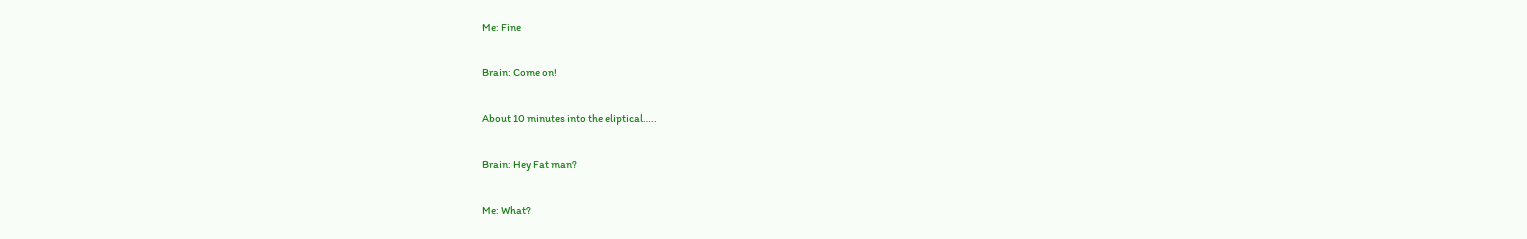Me: Fine

Brain: Come on!

About 10 minutes into the eliptical…..

Brain: Hey Fat man?

Me: What?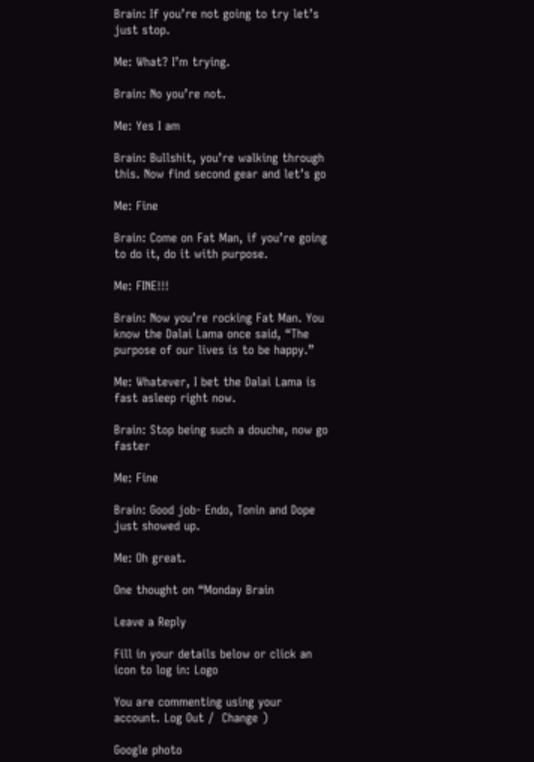Brain: If you’re not going to try let’s just stop.

Me: What? I’m trying.

Brain: No you’re not.

Me: Yes I am

Brain: Bullshit, you’re walking through this. Now find second gear and let’s go

Me: Fine

Brain: Come on Fat Man, if you’re going to do it, do it with purpose.

Me: FINE!!!

Brain: Now you’re rocking Fat Man. You know the Dalai Lama once said, “The purpose of our lives is to be happy.”

Me: Whatever, I bet the Dalai Lama is fast asleep right now.

Brain: Stop being such a douche, now go faster

Me: Fine

Brain: Good job- Endo, Tonin and Dope just showed up.

Me: Oh great.

One thought on “Monday Brain

Leave a Reply

Fill in your details below or click an icon to log in: Logo

You are commenting using your account. Log Out /  Change )

Google photo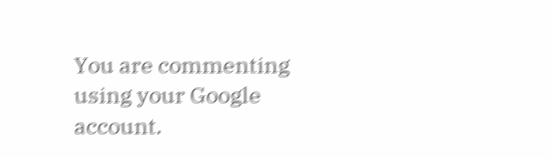You are commenting using your Google account.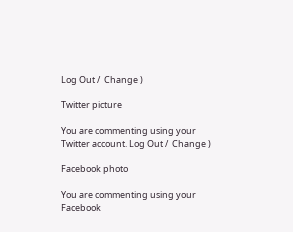Log Out /  Change )

Twitter picture

You are commenting using your Twitter account. Log Out /  Change )

Facebook photo

You are commenting using your Facebook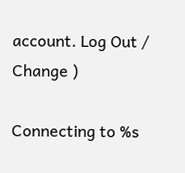account. Log Out /  Change )

Connecting to %s